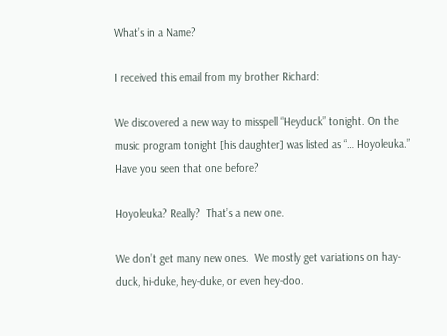What’s in a Name?

I received this email from my brother Richard:

We discovered a new way to misspell “Heyduck” tonight. On the music program tonight [his daughter] was listed as “… Hoyoleuka.” Have you seen that one before?

Hoyoleuka? Really?  That’s a new one.

We don’t get many new ones.  We mostly get variations on hay-duck, hi-duke, hey-duke, or even hey-doo.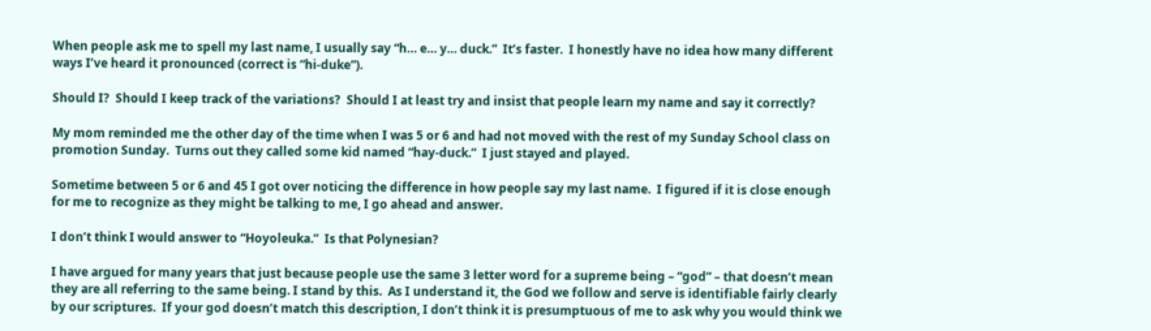When people ask me to spell my last name, I usually say “h… e… y… duck.”  It’s faster.  I honestly have no idea how many different ways I’ve heard it pronounced (correct is “hi-duke”).

Should I?  Should I keep track of the variations?  Should I at least try and insist that people learn my name and say it correctly?

My mom reminded me the other day of the time when I was 5 or 6 and had not moved with the rest of my Sunday School class on promotion Sunday.  Turns out they called some kid named “hay-duck.”  I just stayed and played.

Sometime between 5 or 6 and 45 I got over noticing the difference in how people say my last name.  I figured if it is close enough for me to recognize as they might be talking to me, I go ahead and answer.

I don’t think I would answer to “Hoyoleuka.”  Is that Polynesian?

I have argued for many years that just because people use the same 3 letter word for a supreme being – “god” – that doesn’t mean they are all referring to the same being. I stand by this.  As I understand it, the God we follow and serve is identifiable fairly clearly by our scriptures.  If your god doesn’t match this description, I don’t think it is presumptuous of me to ask why you would think we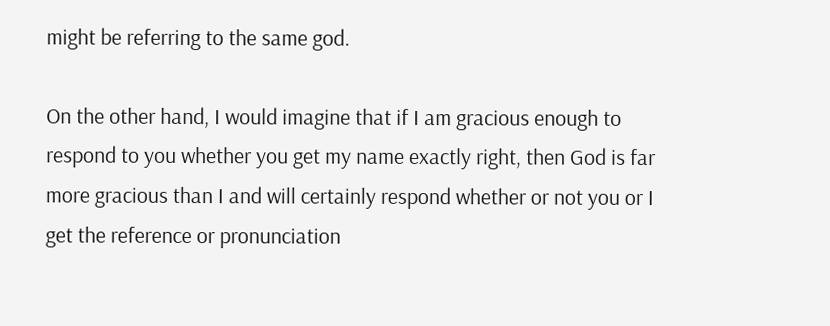might be referring to the same god.

On the other hand, I would imagine that if I am gracious enough to respond to you whether you get my name exactly right, then God is far more gracious than I and will certainly respond whether or not you or I get the reference or pronunciation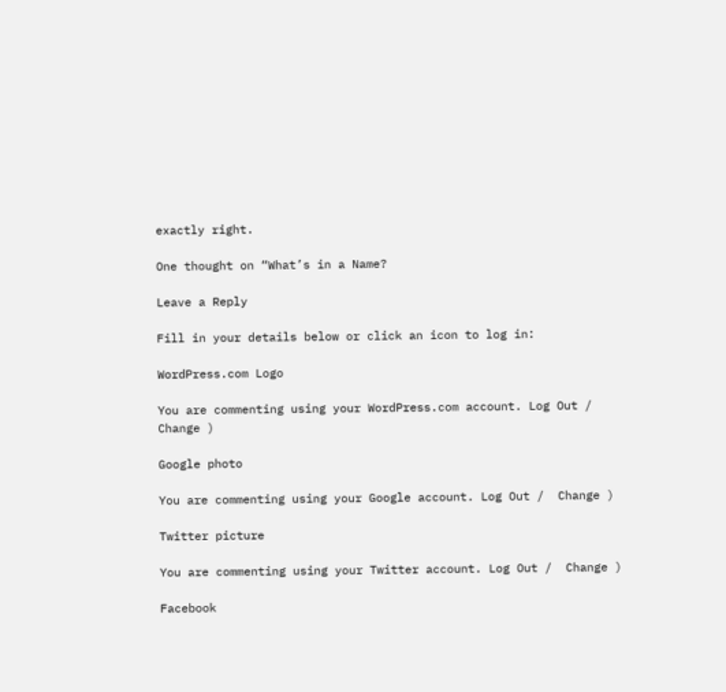exactly right.

One thought on “What’s in a Name?

Leave a Reply

Fill in your details below or click an icon to log in:

WordPress.com Logo

You are commenting using your WordPress.com account. Log Out /  Change )

Google photo

You are commenting using your Google account. Log Out /  Change )

Twitter picture

You are commenting using your Twitter account. Log Out /  Change )

Facebook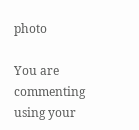photo

You are commenting using your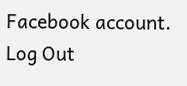Facebook account. Log Out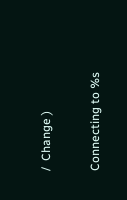/  Change )

Connecting to %s